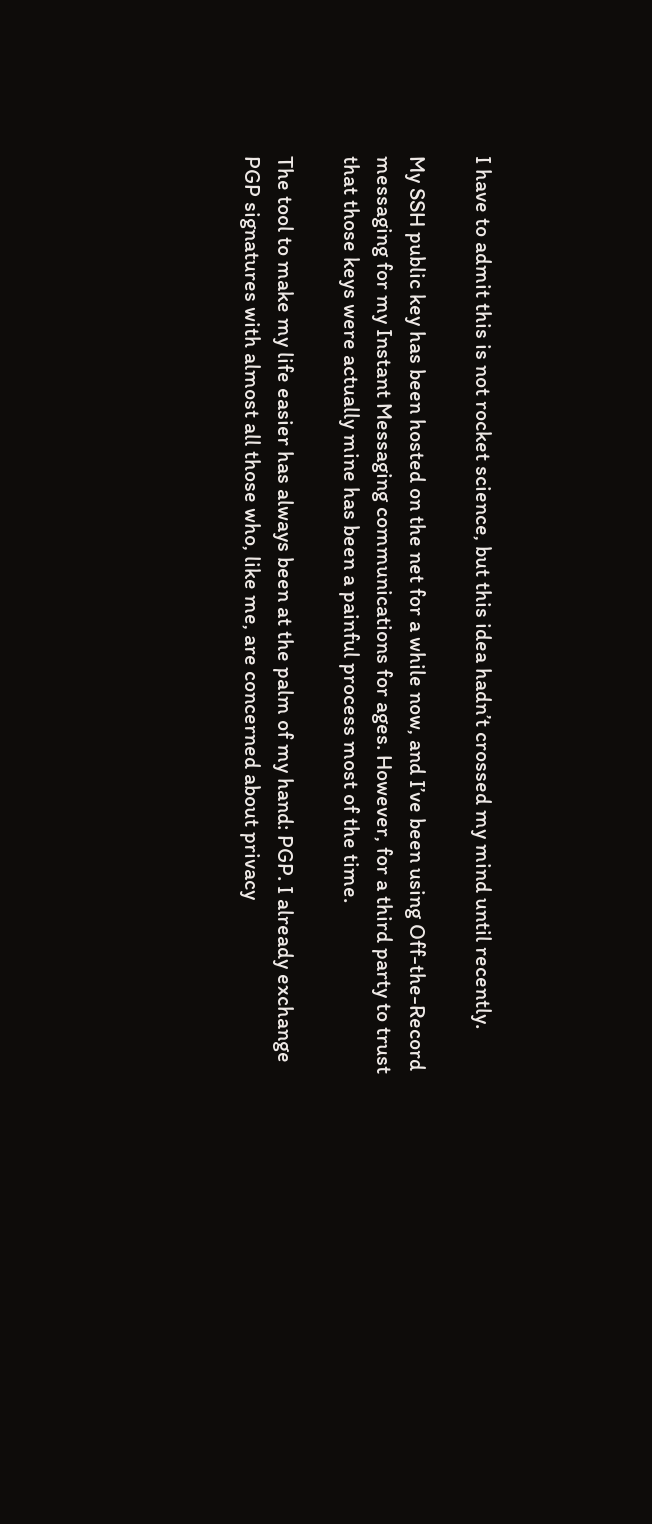I have to admit this is not rocket science, but this idea hadn’t crossed my mind until recently.

My SSH public key has been hosted on the net for a while now, and I’ve been using Off-the-Record messaging for my Instant Messaging communications for ages. However, for a third party to trust that those keys were actually mine has been a painful process most of the time.

The tool to make my life easier has always been at the palm of my hand: PGP. I already exchange PGP signatures with almost all those who, like me, are concerned about privacy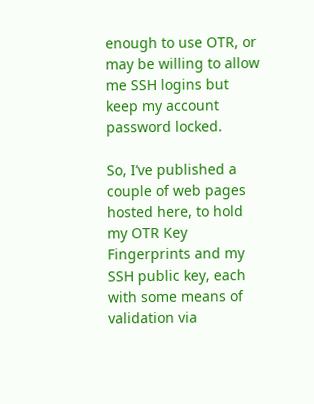enough to use OTR, or may be willing to allow me SSH logins but keep my account password locked.

So, I’ve published a couple of web pages hosted here, to hold my OTR Key Fingerprints and my SSH public key, each with some means of validation via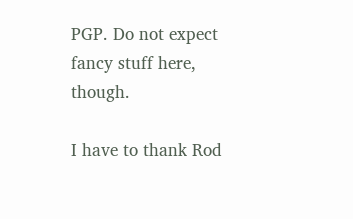PGP. Do not expect fancy stuff here, though.

I have to thank Rod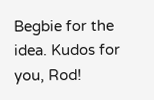Begbie for the idea. Kudos for you, Rod!